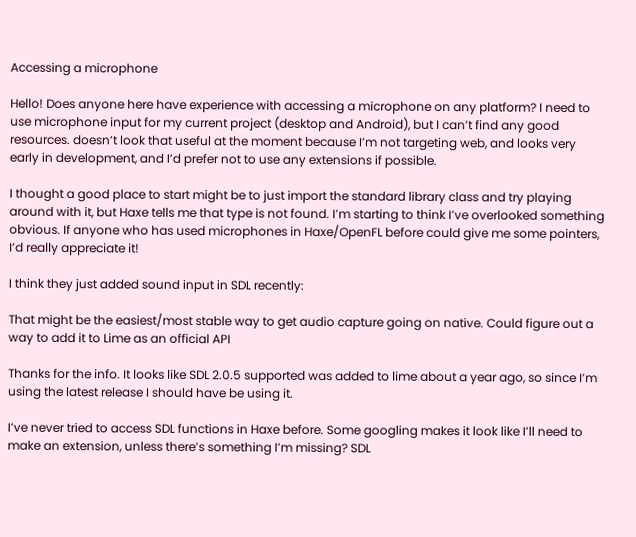Accessing a microphone

Hello! Does anyone here have experience with accessing a microphone on any platform? I need to use microphone input for my current project (desktop and Android), but I can’t find any good resources. doesn’t look that useful at the moment because I’m not targeting web, and looks very early in development, and I’d prefer not to use any extensions if possible.

I thought a good place to start might be to just import the standard library class and try playing around with it, but Haxe tells me that type is not found. I’m starting to think I’ve overlooked something obvious. If anyone who has used microphones in Haxe/OpenFL before could give me some pointers, I’d really appreciate it!

I think they just added sound input in SDL recently:

That might be the easiest/most stable way to get audio capture going on native. Could figure out a way to add it to Lime as an official API

Thanks for the info. It looks like SDL 2.0.5 supported was added to lime about a year ago, so since I’m using the latest release I should have be using it.

I’ve never tried to access SDL functions in Haxe before. Some googling makes it look like I’ll need to make an extension, unless there’s something I’m missing? SDL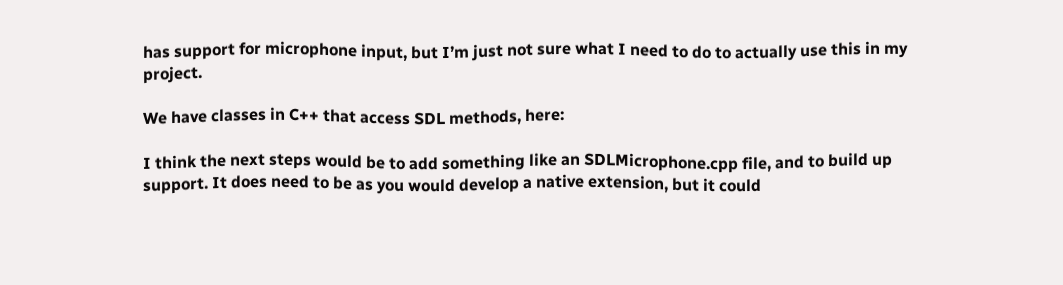has support for microphone input, but I’m just not sure what I need to do to actually use this in my project.

We have classes in C++ that access SDL methods, here:

I think the next steps would be to add something like an SDLMicrophone.cpp file, and to build up support. It does need to be as you would develop a native extension, but it could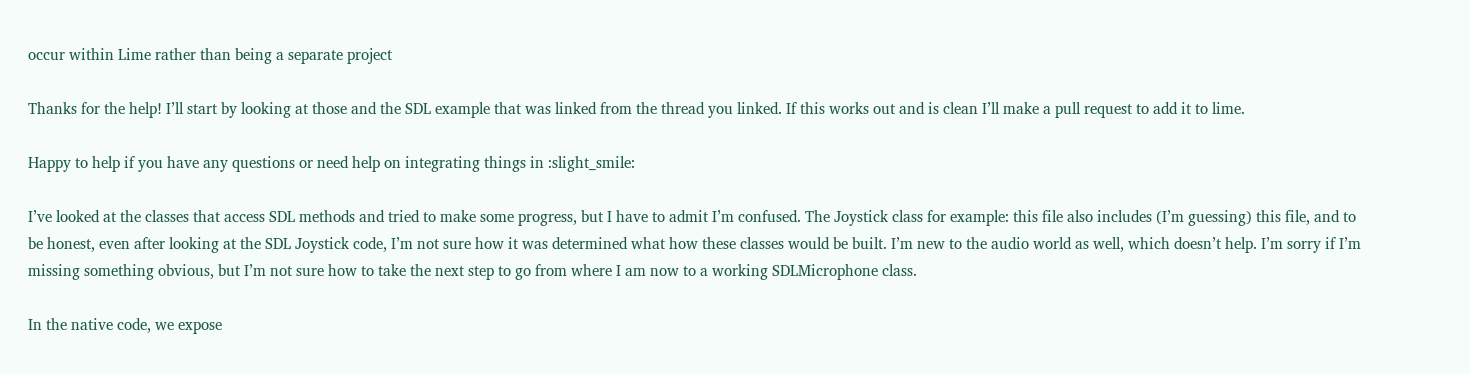occur within Lime rather than being a separate project

Thanks for the help! I’ll start by looking at those and the SDL example that was linked from the thread you linked. If this works out and is clean I’ll make a pull request to add it to lime.

Happy to help if you have any questions or need help on integrating things in :slight_smile:

I’ve looked at the classes that access SDL methods and tried to make some progress, but I have to admit I’m confused. The Joystick class for example: this file also includes (I’m guessing) this file, and to be honest, even after looking at the SDL Joystick code, I’m not sure how it was determined what how these classes would be built. I’m new to the audio world as well, which doesn’t help. I’m sorry if I’m missing something obvious, but I’m not sure how to take the next step to go from where I am now to a working SDLMicrophone class.

In the native code, we expose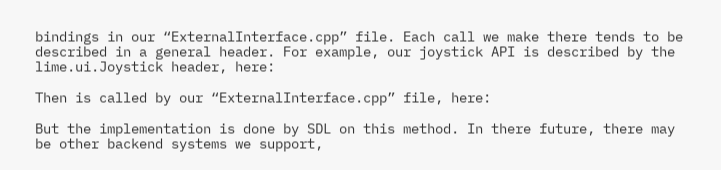bindings in our “ExternalInterface.cpp” file. Each call we make there tends to be described in a general header. For example, our joystick API is described by the lime.ui.Joystick header, here:

Then is called by our “ExternalInterface.cpp” file, here:

But the implementation is done by SDL on this method. In there future, there may be other backend systems we support,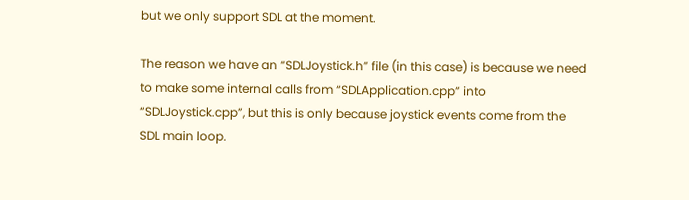but we only support SDL at the moment.

The reason we have an “SDLJoystick.h” file (in this case) is because we need to make some internal calls from “SDLApplication.cpp” into “SDLJoystick.cpp”, but this is only because joystick events come from the SDL main loop.